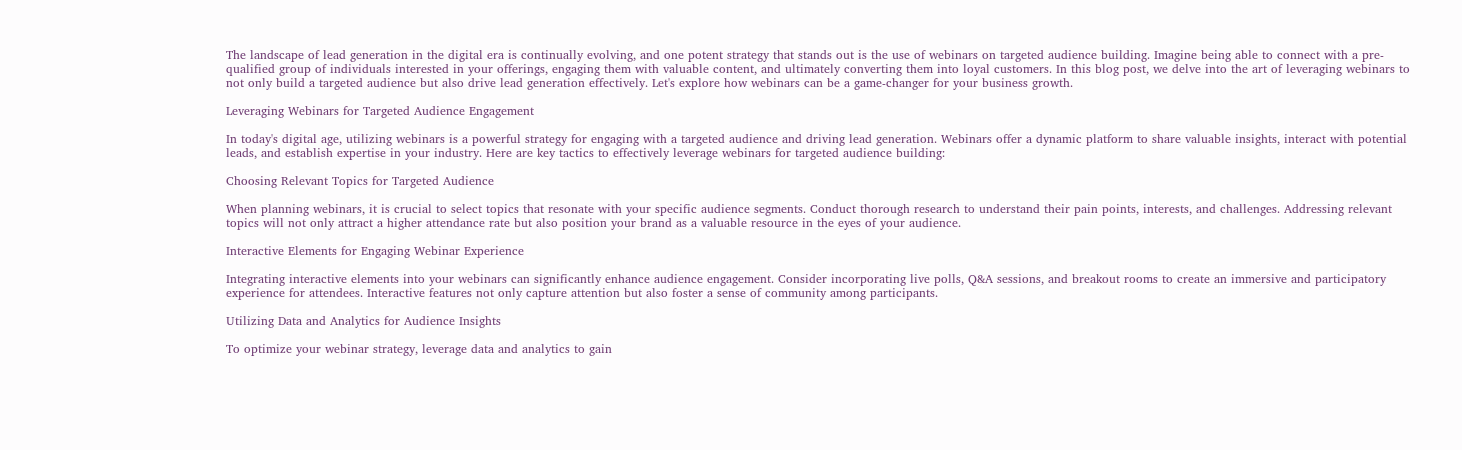The landscape of lead generation in the digital era is continually evolving, and one potent strategy that stands out is the use of webinars on targeted audience building. Imagine being able to connect with a pre-qualified group of individuals interested in your offerings, engaging them with valuable content, and ultimately converting them into loyal customers. In this blog post, we delve into the art of leveraging webinars to not only build a targeted audience but also drive lead generation effectively. Let's explore how webinars can be a game-changer for your business growth.

Leveraging Webinars for Targeted Audience Engagement

In today's digital age, utilizing webinars is a powerful strategy for engaging with a targeted audience and driving lead generation. Webinars offer a dynamic platform to share valuable insights, interact with potential leads, and establish expertise in your industry. Here are key tactics to effectively leverage webinars for targeted audience building:

Choosing Relevant Topics for Targeted Audience

When planning webinars, it is crucial to select topics that resonate with your specific audience segments. Conduct thorough research to understand their pain points, interests, and challenges. Addressing relevant topics will not only attract a higher attendance rate but also position your brand as a valuable resource in the eyes of your audience.

Interactive Elements for Engaging Webinar Experience

Integrating interactive elements into your webinars can significantly enhance audience engagement. Consider incorporating live polls, Q&A sessions, and breakout rooms to create an immersive and participatory experience for attendees. Interactive features not only capture attention but also foster a sense of community among participants.

Utilizing Data and Analytics for Audience Insights

To optimize your webinar strategy, leverage data and analytics to gain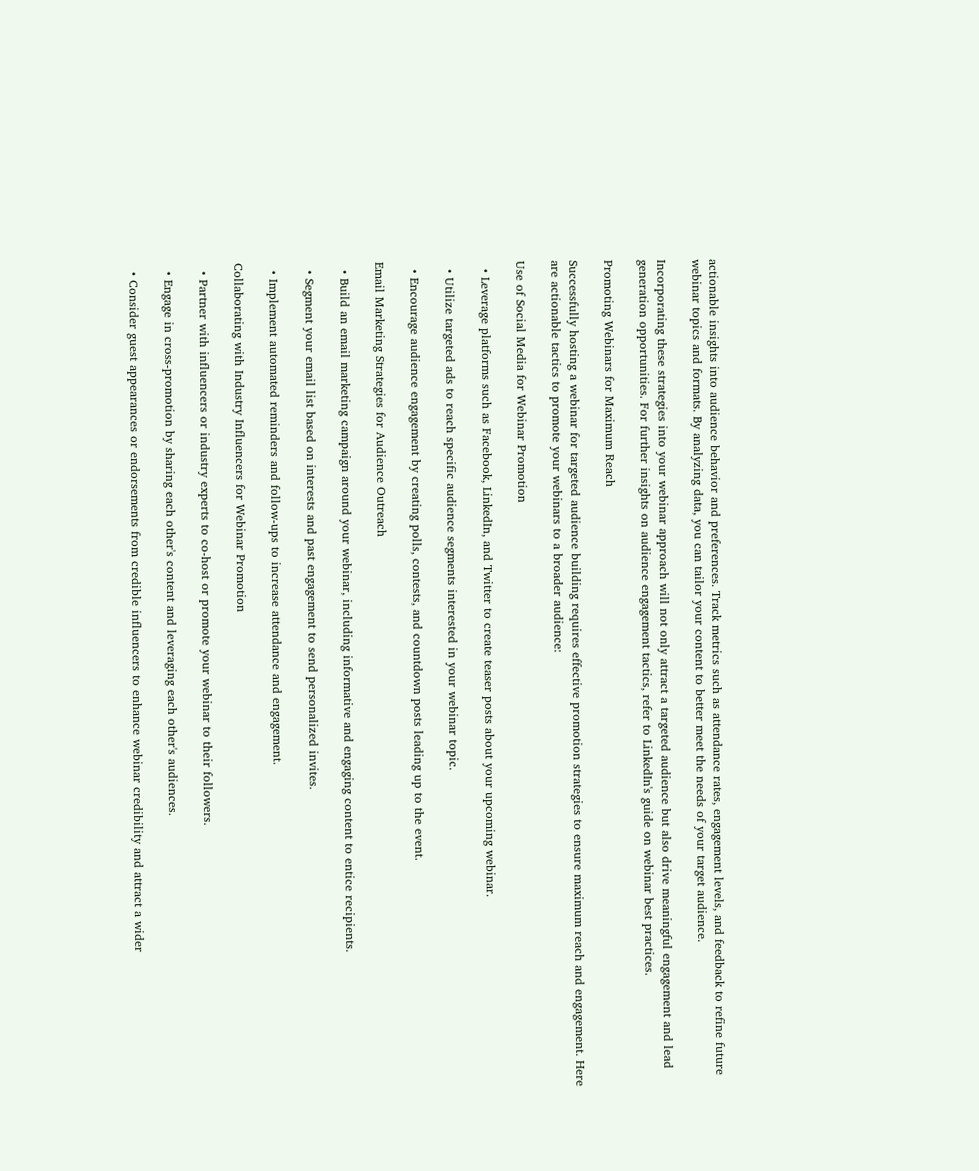actionable insights into audience behavior and preferences. Track metrics such as attendance rates, engagement levels, and feedback to refine future webinar topics and formats. By analyzing data, you can tailor your content to better meet the needs of your target audience.

Incorporating these strategies into your webinar approach will not only attract a targeted audience but also drive meaningful engagement and lead generation opportunities. For further insights on audience engagement tactics, refer to LinkedIn's guide on webinar best practices.

Promoting Webinars for Maximum Reach

Successfully hosting a webinar for targeted audience building requires effective promotion strategies to ensure maximum reach and engagement. Here are actionable tactics to promote your webinars to a broader audience:

Use of Social Media for Webinar Promotion

  • Leverage platforms such as Facebook, LinkedIn, and Twitter to create teaser posts about your upcoming webinar.

  • Utilize targeted ads to reach specific audience segments interested in your webinar topic.

  • Encourage audience engagement by creating polls, contests, and countdown posts leading up to the event.

Email Marketing Strategies for Audience Outreach

  • Build an email marketing campaign around your webinar, including informative and engaging content to entice recipients.

  • Segment your email list based on interests and past engagement to send personalized invites.

  • Implement automated reminders and follow-ups to increase attendance and engagement.

Collaborating with Industry Influencers for Webinar Promotion

  • Partner with influencers or industry experts to co-host or promote your webinar to their followers.

  • Engage in cross-promotion by sharing each other's content and leveraging each other's audiences.

  • Consider guest appearances or endorsements from credible influencers to enhance webinar credibility and attract a wider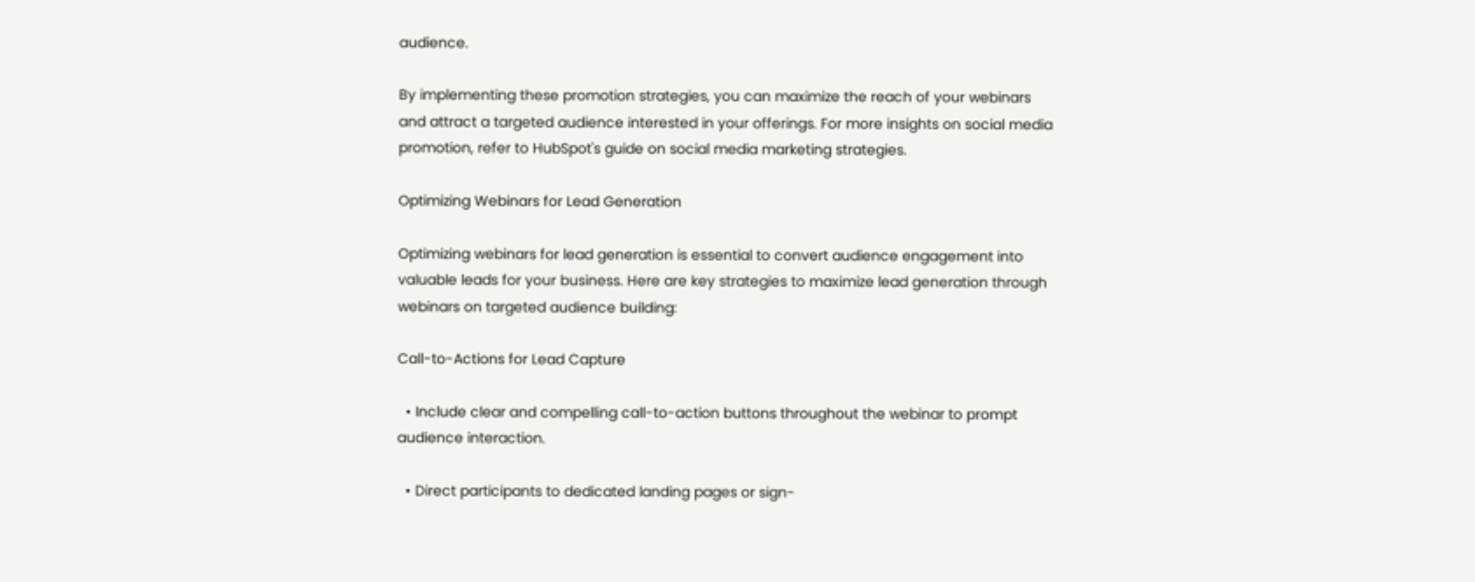audience.

By implementing these promotion strategies, you can maximize the reach of your webinars and attract a targeted audience interested in your offerings. For more insights on social media promotion, refer to HubSpot's guide on social media marketing strategies.

Optimizing Webinars for Lead Generation

Optimizing webinars for lead generation is essential to convert audience engagement into valuable leads for your business. Here are key strategies to maximize lead generation through webinars on targeted audience building:

Call-to-Actions for Lead Capture

  • Include clear and compelling call-to-action buttons throughout the webinar to prompt audience interaction.

  • Direct participants to dedicated landing pages or sign-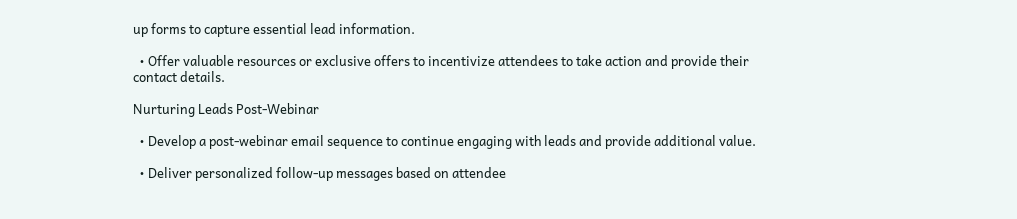up forms to capture essential lead information.

  • Offer valuable resources or exclusive offers to incentivize attendees to take action and provide their contact details.

Nurturing Leads Post-Webinar

  • Develop a post-webinar email sequence to continue engaging with leads and provide additional value.

  • Deliver personalized follow-up messages based on attendee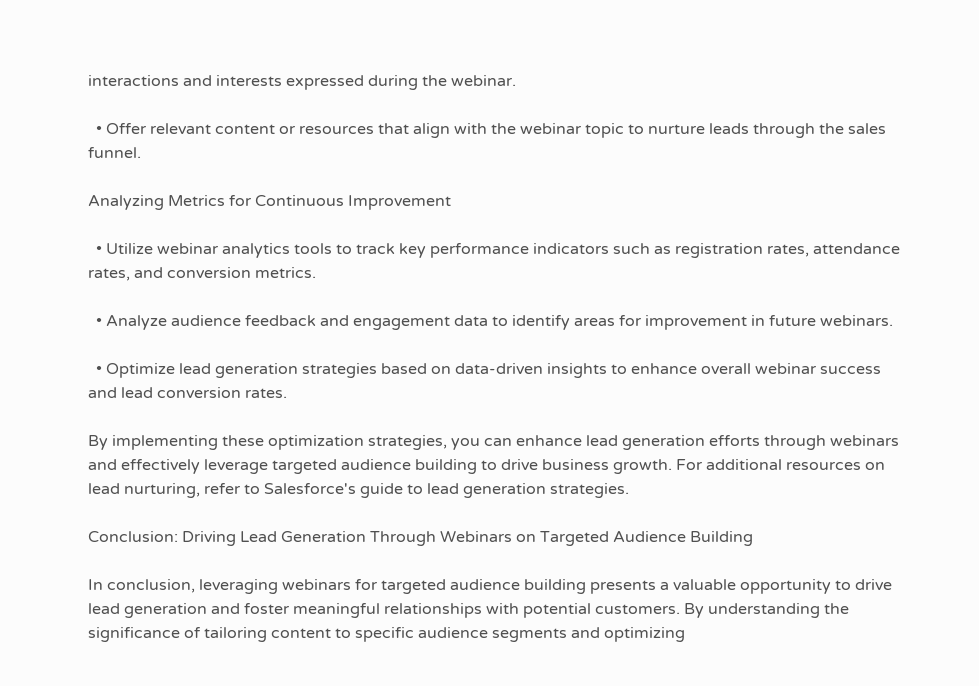interactions and interests expressed during the webinar.

  • Offer relevant content or resources that align with the webinar topic to nurture leads through the sales funnel.

Analyzing Metrics for Continuous Improvement

  • Utilize webinar analytics tools to track key performance indicators such as registration rates, attendance rates, and conversion metrics.

  • Analyze audience feedback and engagement data to identify areas for improvement in future webinars.

  • Optimize lead generation strategies based on data-driven insights to enhance overall webinar success and lead conversion rates.

By implementing these optimization strategies, you can enhance lead generation efforts through webinars and effectively leverage targeted audience building to drive business growth. For additional resources on lead nurturing, refer to Salesforce's guide to lead generation strategies.

Conclusion: Driving Lead Generation Through Webinars on Targeted Audience Building

In conclusion, leveraging webinars for targeted audience building presents a valuable opportunity to drive lead generation and foster meaningful relationships with potential customers. By understanding the significance of tailoring content to specific audience segments and optimizing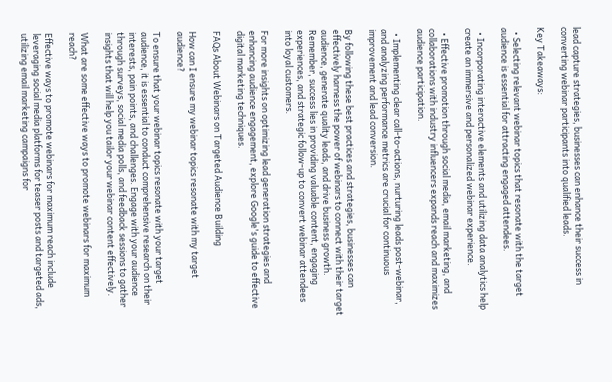lead capture strategies, businesses can enhance their success in converting webinar participants into qualified leads.

Key Takeaways:

  • Selecting relevant webinar topics that resonate with the target audience is essential for attracting engaged attendees.

  • Incorporating interactive elements and utilizing data analytics help create an immersive and personalized webinar experience.

  • Effective promotion through social media, email marketing, and collaborations with industry influencers expands reach and maximizes audience participation.

  • Implementing clear call-to-actions, nurturing leads post-webinar, and analyzing performance metrics are crucial for continuous improvement and lead conversion.

By following these best practices and strategies, businesses can effectively harness the power of webinars to connect with their target audience, generate quality leads, and drive business growth. Remember, success lies in providing valuable content, engaging experiences, and strategic follow-up to convert webinar attendees into loyal customers.

For more insights on optimizing lead generation strategies and enhancing audience engagement, explore Google's guide to effective digital marketing techniques.

FAQs About Webinars on Targeted Audience Building

How can I ensure my webinar topics resonate with my target audience?

To ensure that your webinar topics resonate with your target audience, it is essential to conduct comprehensive research on their interests, pain points, and challenges. Engage with your audience through surveys, social media polls, and feedback sessions to gather insights that will help you tailor your webinar content effectively.

What are some effective ways to promote webinars for maximum reach?

Effective ways to promote webinars for maximum reach include leveraging social media platforms for teaser posts and targeted ads, utilizing email marketing campaigns for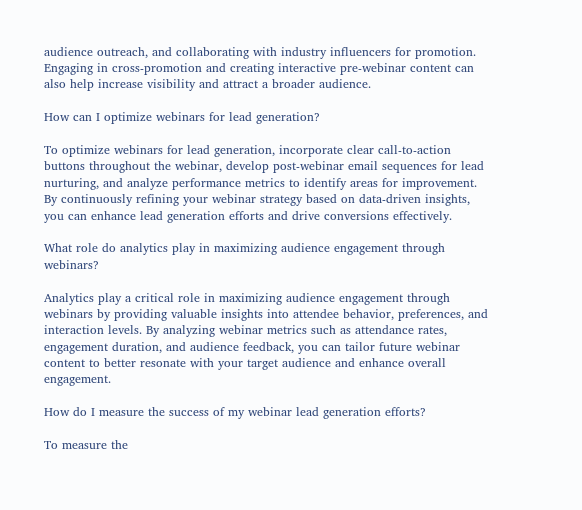audience outreach, and collaborating with industry influencers for promotion. Engaging in cross-promotion and creating interactive pre-webinar content can also help increase visibility and attract a broader audience.

How can I optimize webinars for lead generation?

To optimize webinars for lead generation, incorporate clear call-to-action buttons throughout the webinar, develop post-webinar email sequences for lead nurturing, and analyze performance metrics to identify areas for improvement. By continuously refining your webinar strategy based on data-driven insights, you can enhance lead generation efforts and drive conversions effectively.

What role do analytics play in maximizing audience engagement through webinars?

Analytics play a critical role in maximizing audience engagement through webinars by providing valuable insights into attendee behavior, preferences, and interaction levels. By analyzing webinar metrics such as attendance rates, engagement duration, and audience feedback, you can tailor future webinar content to better resonate with your target audience and enhance overall engagement.

How do I measure the success of my webinar lead generation efforts?

To measure the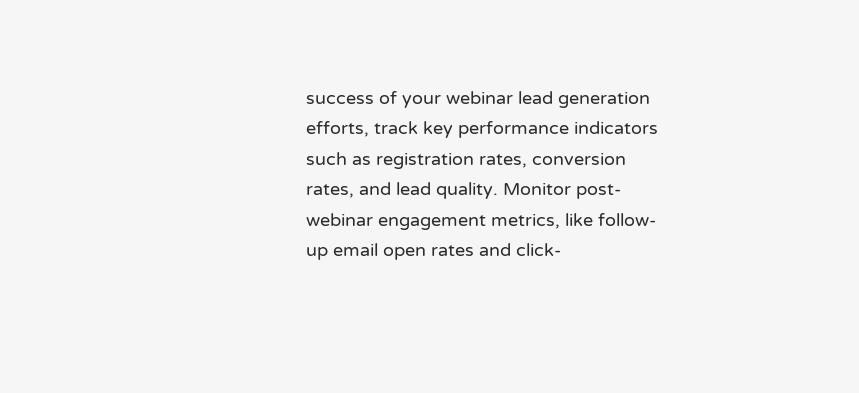success of your webinar lead generation efforts, track key performance indicators such as registration rates, conversion rates, and lead quality. Monitor post-webinar engagement metrics, like follow-up email open rates and click-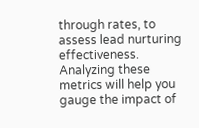through rates, to assess lead nurturing effectiveness. Analyzing these metrics will help you gauge the impact of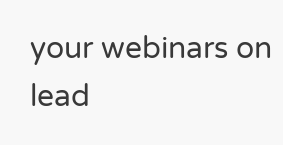your webinars on lead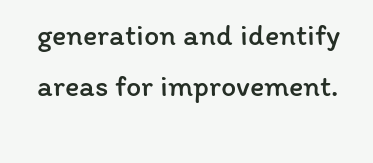generation and identify areas for improvement.